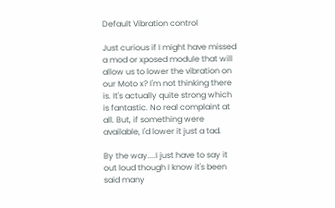Default Vibration control

Just curious if I might have missed a mod or xposed module that will allow us to lower the vibration on our Moto x? I'm not thinking there is. It's actually quite strong which is fantastic. No real complaint at all. But, if something were available, I'd lower it just a tad.

By the way....I just have to say it out loud though I know it's been said many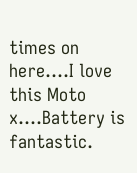times on here....I love this Moto x....Battery is fantastic.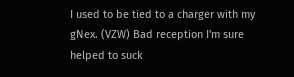I used to be tied to a charger with my gNex. (VZW) Bad reception I'm sure helped to suck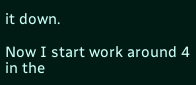it down.

Now I start work around 4 in the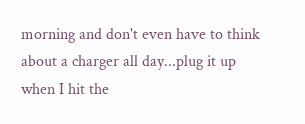morning and don't even have to think about a charger all day...plug it up when I hit the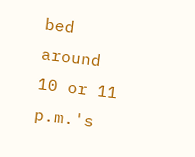bed around 10 or 11 p.m.'s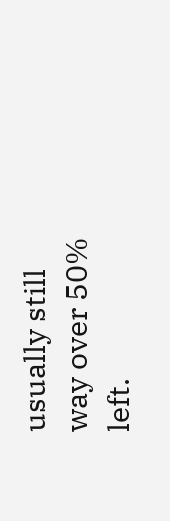usually still way over 50% left.